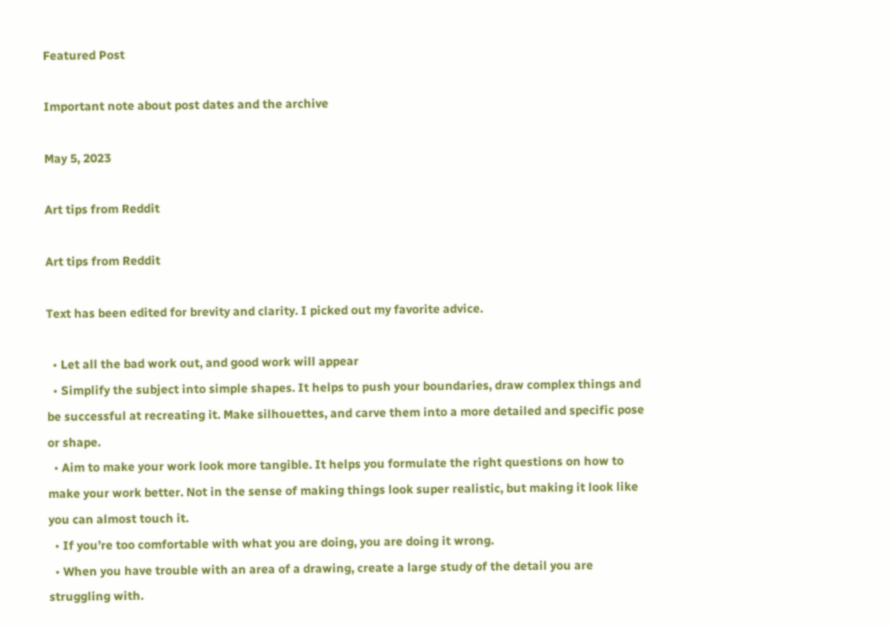Featured Post

Important note about post dates and the archive

May 5, 2023

Art tips from Reddit

Art tips from Reddit

Text has been edited for brevity and clarity. I picked out my favorite advice.

  • Let all the bad work out, and good work will appear
  • Simplify the subject into simple shapes. It helps to push your boundaries, draw complex things and be successful at recreating it. Make silhouettes, and carve them into a more detailed and specific pose or shape.
  • Aim to make your work look more tangible. It helps you formulate the right questions on how to make your work better. Not in the sense of making things look super realistic, but making it look like you can almost touch it.
  • If you’re too comfortable with what you are doing, you are doing it wrong.
  • When you have trouble with an area of a drawing, create a large study of the detail you are struggling with.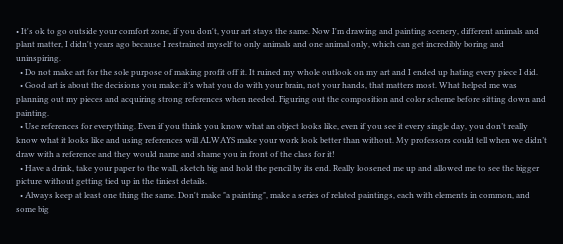• It's ok to go outside your comfort zone, if you don't, your art stays the same. Now I'm drawing and painting scenery, different animals and plant matter, I didn't years ago because I restrained myself to only animals and one animal only, which can get incredibly boring and uninspiring.
  • Do not make art for the sole purpose of making profit off it. It ruined my whole outlook on my art and I ended up hating every piece I did.
  • Good art is about the decisions you make: it’s what you do with your brain, not your hands, that matters most. What helped me was planning out my pieces and acquiring strong references when needed. Figuring out the composition and color scheme before sitting down and painting.
  • Use references for everything. Even if you think you know what an object looks like, even if you see it every single day, you don’t really know what it looks like and using references will ALWAYS make your work look better than without. My professors could tell when we didn’t draw with a reference and they would name and shame you in front of the class for it!
  • Have a drink, take your paper to the wall, sketch big and hold the pencil by its end. Really loosened me up and allowed me to see the bigger picture without getting tied up in the tiniest details.
  • Always keep at least one thing the same. Don't make "a painting", make a series of related paintings, each with elements in common, and some big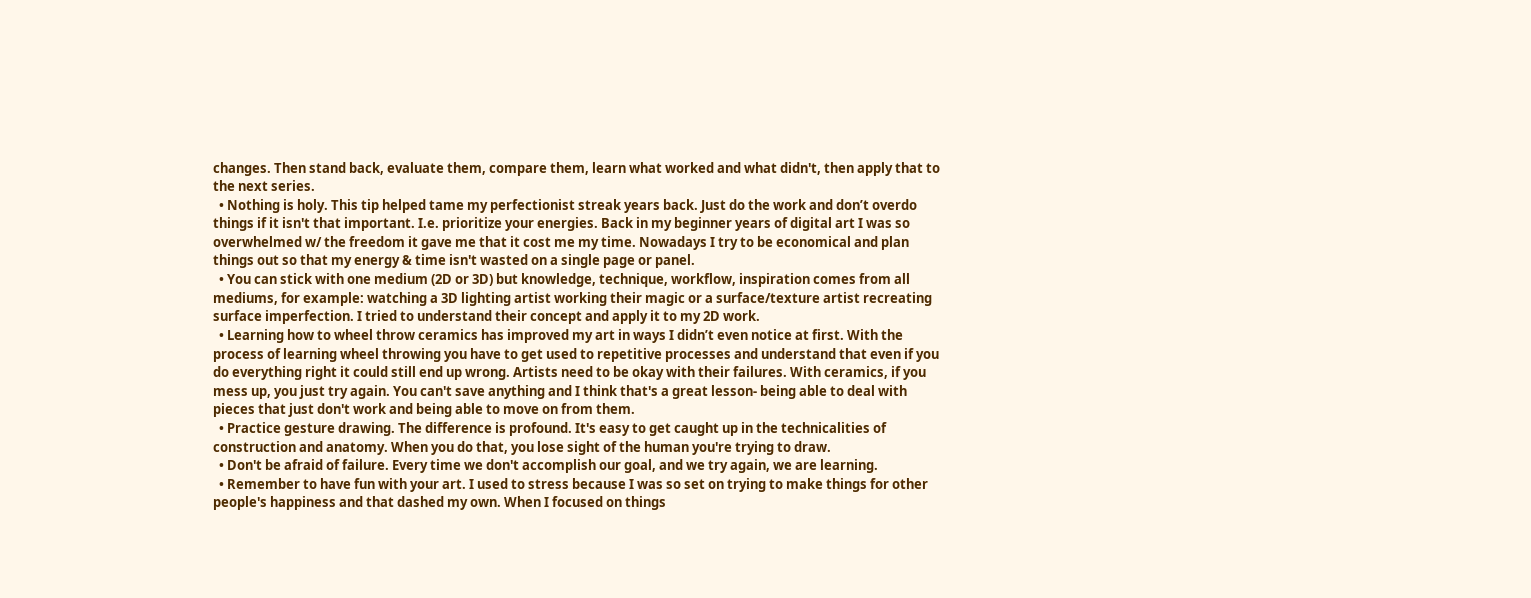changes. Then stand back, evaluate them, compare them, learn what worked and what didn't, then apply that to the next series.
  • Nothing is holy. This tip helped tame my perfectionist streak years back. Just do the work and don’t overdo things if it isn't that important. I.e. prioritize your energies. Back in my beginner years of digital art I was so overwhelmed w/ the freedom it gave me that it cost me my time. Nowadays I try to be economical and plan things out so that my energy & time isn't wasted on a single page or panel.
  • You can stick with one medium (2D or 3D) but knowledge, technique, workflow, inspiration comes from all mediums, for example: watching a 3D lighting artist working their magic or a surface/texture artist recreating surface imperfection. I tried to understand their concept and apply it to my 2D work.
  • Learning how to wheel throw ceramics has improved my art in ways I didn’t even notice at first. With the process of learning wheel throwing you have to get used to repetitive processes and understand that even if you do everything right it could still end up wrong. Artists need to be okay with their failures. With ceramics, if you mess up, you just try again. You can't save anything and I think that's a great lesson- being able to deal with pieces that just don't work and being able to move on from them.
  • Practice gesture drawing. The difference is profound. It's easy to get caught up in the technicalities of construction and anatomy. When you do that, you lose sight of the human you're trying to draw.
  • Don't be afraid of failure. Every time we don't accomplish our goal, and we try again, we are learning.
  • Remember to have fun with your art. I used to stress because I was so set on trying to make things for other people's happiness and that dashed my own. When I focused on things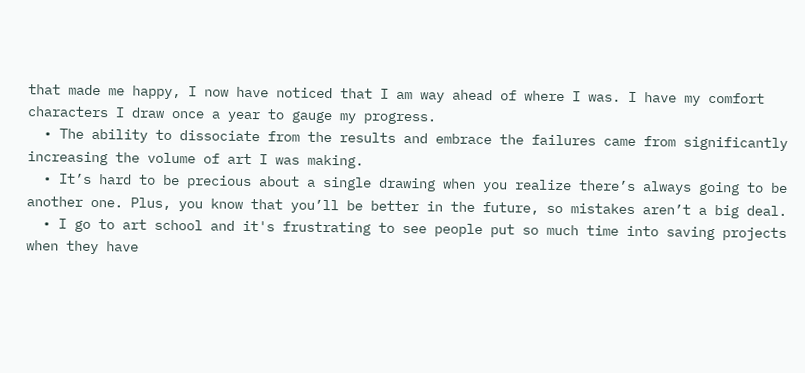that made me happy, I now have noticed that I am way ahead of where I was. I have my comfort characters I draw once a year to gauge my progress.
  • The ability to dissociate from the results and embrace the failures came from significantly increasing the volume of art I was making.
  • It’s hard to be precious about a single drawing when you realize there’s always going to be another one. Plus, you know that you’ll be better in the future, so mistakes aren’t a big deal.
  • I go to art school and it's frustrating to see people put so much time into saving projects when they have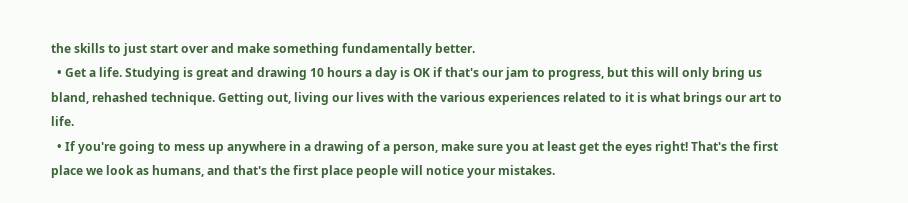the skills to just start over and make something fundamentally better.
  • Get a life. Studying is great and drawing 10 hours a day is OK if that's our jam to progress, but this will only bring us bland, rehashed technique. Getting out, living our lives with the various experiences related to it is what brings our art to life.
  • If you're going to mess up anywhere in a drawing of a person, make sure you at least get the eyes right! That's the first place we look as humans, and that's the first place people will notice your mistakes.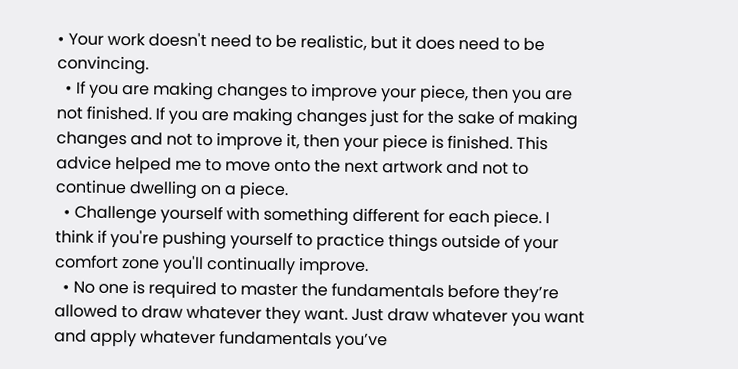• Your work doesn't need to be realistic, but it does need to be convincing.
  • If you are making changes to improve your piece, then you are not finished. If you are making changes just for the sake of making changes and not to improve it, then your piece is finished. This advice helped me to move onto the next artwork and not to continue dwelling on a piece.
  • Challenge yourself with something different for each piece. I think if you're pushing yourself to practice things outside of your comfort zone you'll continually improve.
  • No one is required to master the fundamentals before they’re allowed to draw whatever they want. Just draw whatever you want and apply whatever fundamentals you’ve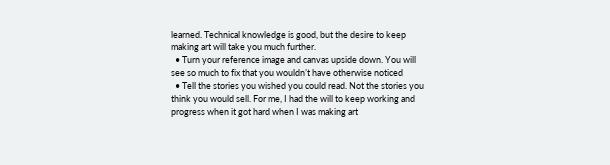learned. Technical knowledge is good, but the desire to keep making art will take you much further.
  • Turn your reference image and canvas upside down. You will see so much to fix that you wouldn’t have otherwise noticed
  • Tell the stories you wished you could read. Not the stories you think you would sell. For me, I had the will to keep working and progress when it got hard when I was making art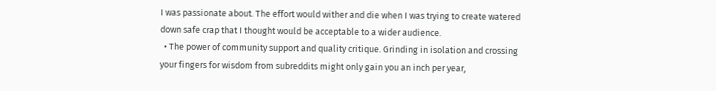I was passionate about. The effort would wither and die when I was trying to create watered down safe crap that I thought would be acceptable to a wider audience.
  • The power of community support and quality critique. Grinding in isolation and crossing your fingers for wisdom from subreddits might only gain you an inch per year,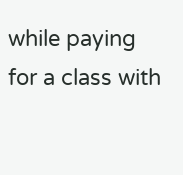while paying for a class with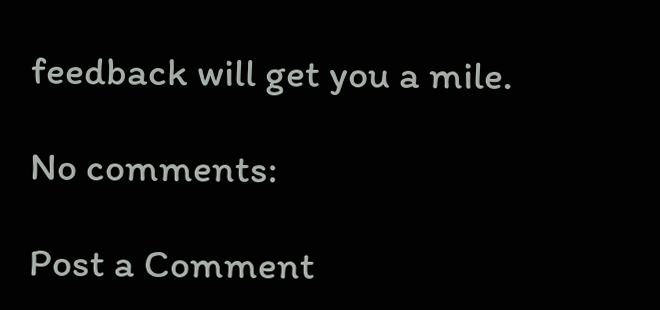feedback will get you a mile.

No comments:

Post a Comment